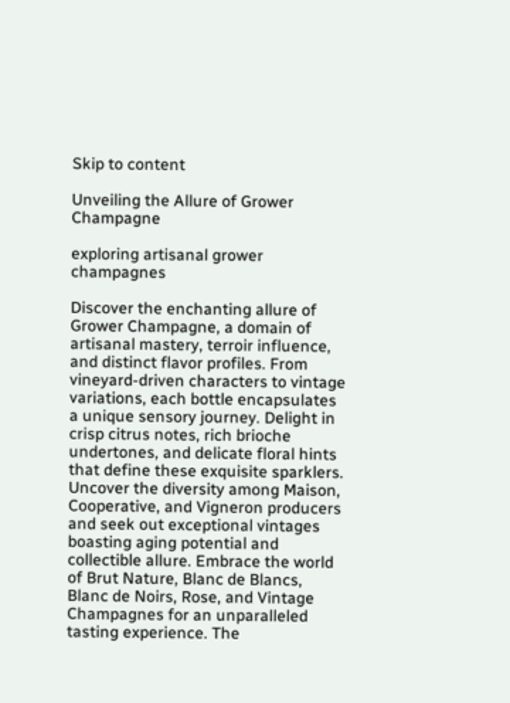Skip to content

Unveiling the Allure of Grower Champagne

exploring artisanal grower champagnes

Discover the enchanting allure of Grower Champagne, a domain of artisanal mastery, terroir influence, and distinct flavor profiles. From vineyard-driven characters to vintage variations, each bottle encapsulates a unique sensory journey. Delight in crisp citrus notes, rich brioche undertones, and delicate floral hints that define these exquisite sparklers. Uncover the diversity among Maison, Cooperative, and Vigneron producers and seek out exceptional vintages boasting aging potential and collectible allure. Embrace the world of Brut Nature, Blanc de Blancs, Blanc de Noirs, Rose, and Vintage Champagnes for an unparalleled tasting experience. The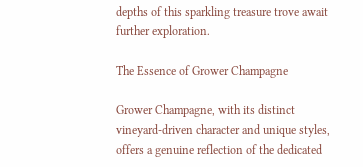depths of this sparkling treasure trove await further exploration.

The Essence of Grower Champagne

Grower Champagne, with its distinct vineyard-driven character and unique styles, offers a genuine reflection of the dedicated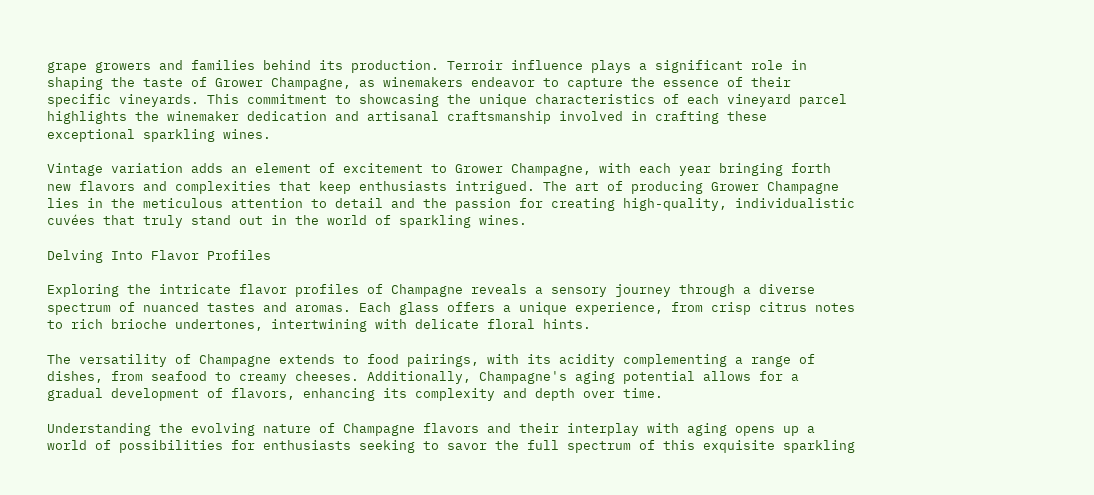grape growers and families behind its production. Terroir influence plays a significant role in shaping the taste of Grower Champagne, as winemakers endeavor to capture the essence of their specific vineyards. This commitment to showcasing the unique characteristics of each vineyard parcel highlights the winemaker dedication and artisanal craftsmanship involved in crafting these exceptional sparkling wines.

Vintage variation adds an element of excitement to Grower Champagne, with each year bringing forth new flavors and complexities that keep enthusiasts intrigued. The art of producing Grower Champagne lies in the meticulous attention to detail and the passion for creating high-quality, individualistic cuvées that truly stand out in the world of sparkling wines.

Delving Into Flavor Profiles

Exploring the intricate flavor profiles of Champagne reveals a sensory journey through a diverse spectrum of nuanced tastes and aromas. Each glass offers a unique experience, from crisp citrus notes to rich brioche undertones, intertwining with delicate floral hints.

The versatility of Champagne extends to food pairings, with its acidity complementing a range of dishes, from seafood to creamy cheeses. Additionally, Champagne's aging potential allows for a gradual development of flavors, enhancing its complexity and depth over time.

Understanding the evolving nature of Champagne flavors and their interplay with aging opens up a world of possibilities for enthusiasts seeking to savor the full spectrum of this exquisite sparkling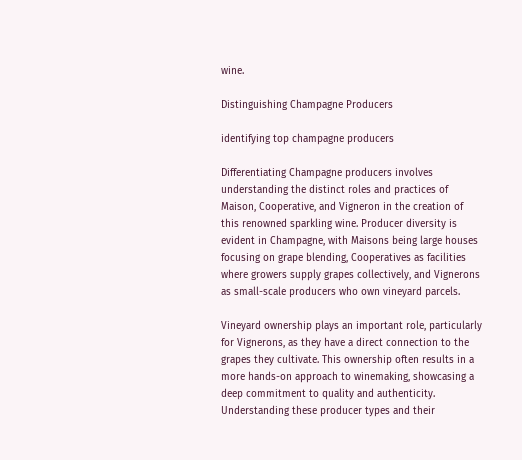wine.

Distinguishing Champagne Producers

identifying top champagne producers

Differentiating Champagne producers involves understanding the distinct roles and practices of Maison, Cooperative, and Vigneron in the creation of this renowned sparkling wine. Producer diversity is evident in Champagne, with Maisons being large houses focusing on grape blending, Cooperatives as facilities where growers supply grapes collectively, and Vignerons as small-scale producers who own vineyard parcels.

Vineyard ownership plays an important role, particularly for Vignerons, as they have a direct connection to the grapes they cultivate. This ownership often results in a more hands-on approach to winemaking, showcasing a deep commitment to quality and authenticity. Understanding these producer types and their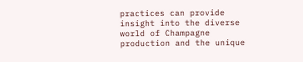practices can provide insight into the diverse world of Champagne production and the unique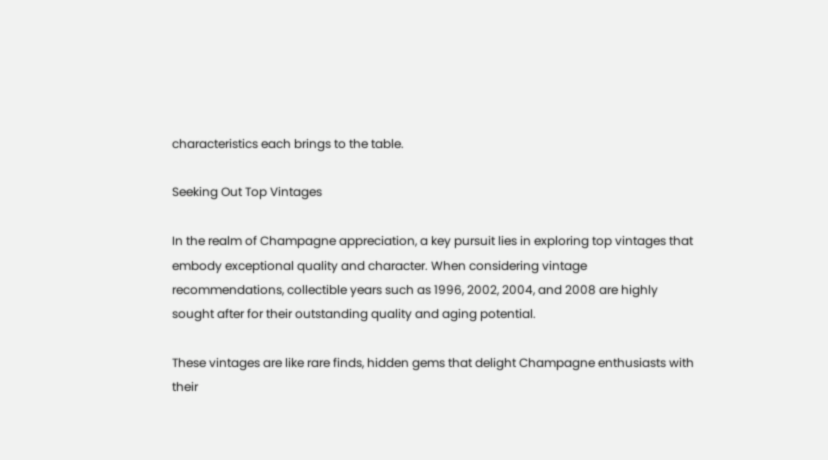characteristics each brings to the table.

Seeking Out Top Vintages

In the realm of Champagne appreciation, a key pursuit lies in exploring top vintages that embody exceptional quality and character. When considering vintage recommendations, collectible years such as 1996, 2002, 2004, and 2008 are highly sought after for their outstanding quality and aging potential.

These vintages are like rare finds, hidden gems that delight Champagne enthusiasts with their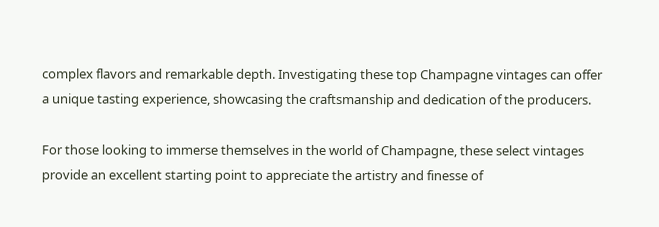complex flavors and remarkable depth. Investigating these top Champagne vintages can offer a unique tasting experience, showcasing the craftsmanship and dedication of the producers.

For those looking to immerse themselves in the world of Champagne, these select vintages provide an excellent starting point to appreciate the artistry and finesse of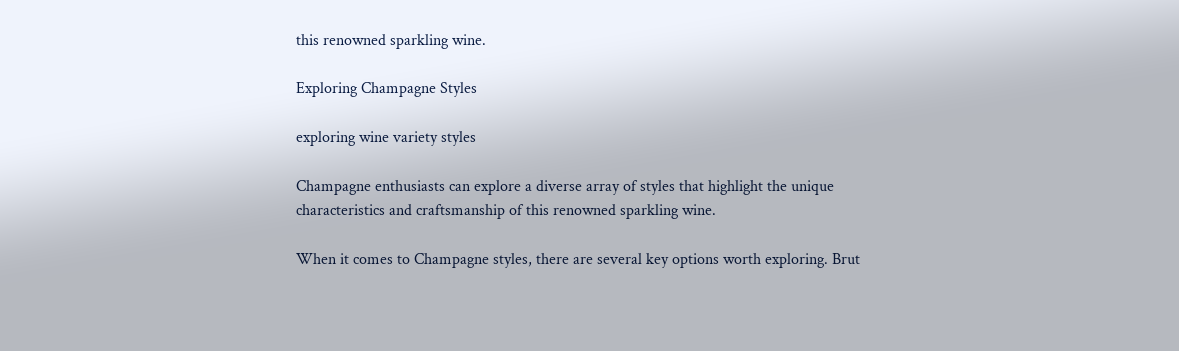this renowned sparkling wine.

Exploring Champagne Styles

exploring wine variety styles

Champagne enthusiasts can explore a diverse array of styles that highlight the unique characteristics and craftsmanship of this renowned sparkling wine.

When it comes to Champagne styles, there are several key options worth exploring. Brut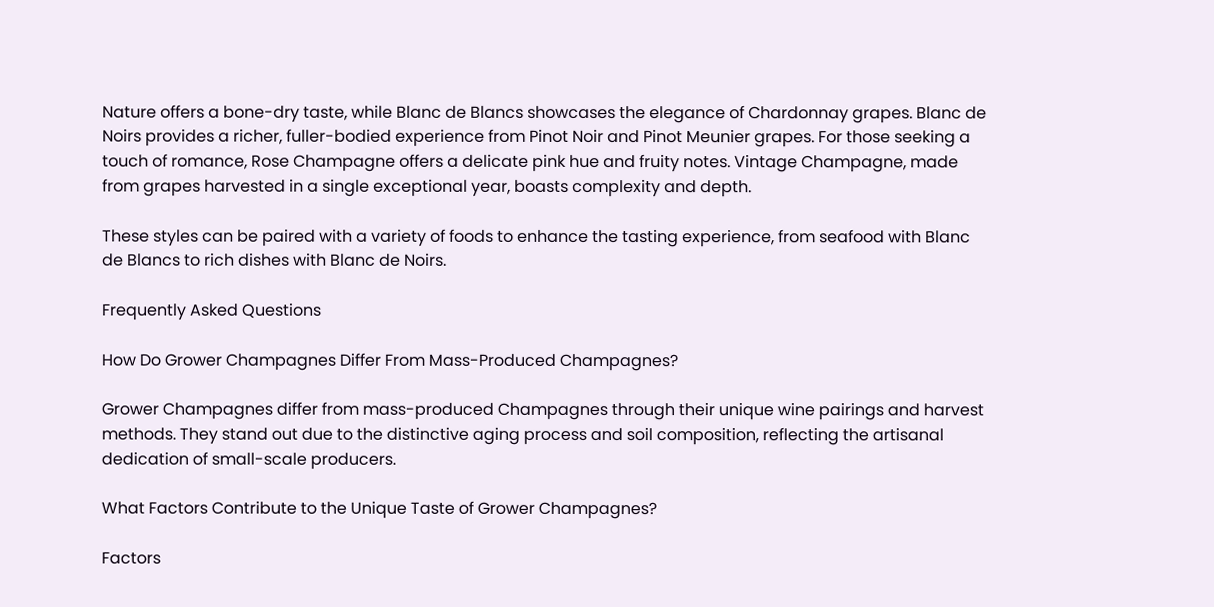Nature offers a bone-dry taste, while Blanc de Blancs showcases the elegance of Chardonnay grapes. Blanc de Noirs provides a richer, fuller-bodied experience from Pinot Noir and Pinot Meunier grapes. For those seeking a touch of romance, Rose Champagne offers a delicate pink hue and fruity notes. Vintage Champagne, made from grapes harvested in a single exceptional year, boasts complexity and depth.

These styles can be paired with a variety of foods to enhance the tasting experience, from seafood with Blanc de Blancs to rich dishes with Blanc de Noirs.

Frequently Asked Questions

How Do Grower Champagnes Differ From Mass-Produced Champagnes?

Grower Champagnes differ from mass-produced Champagnes through their unique wine pairings and harvest methods. They stand out due to the distinctive aging process and soil composition, reflecting the artisanal dedication of small-scale producers.

What Factors Contribute to the Unique Taste of Grower Champagnes?

Factors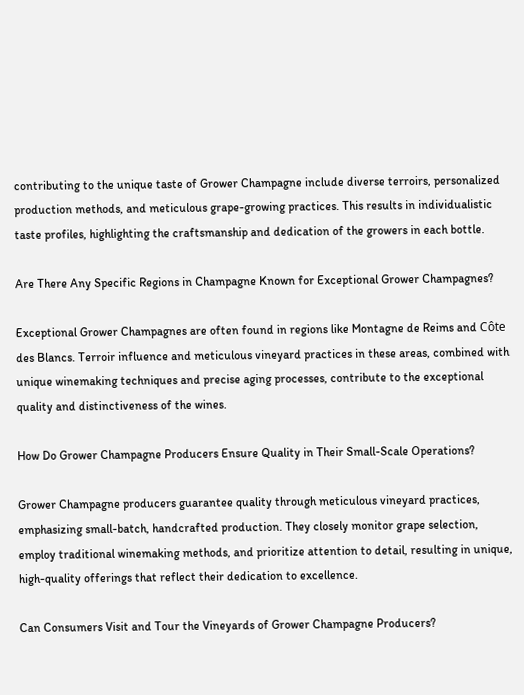contributing to the unique taste of Grower Champagne include diverse terroirs, personalized production methods, and meticulous grape-growing practices. This results in individualistic taste profiles, highlighting the craftsmanship and dedication of the growers in each bottle.

Are There Any Specific Regions in Champagne Known for Exceptional Grower Champagnes?

Exceptional Grower Champagnes are often found in regions like Montagne de Reims and Côte des Blancs. Terroir influence and meticulous vineyard practices in these areas, combined with unique winemaking techniques and precise aging processes, contribute to the exceptional quality and distinctiveness of the wines.

How Do Grower Champagne Producers Ensure Quality in Their Small-Scale Operations?

Grower Champagne producers guarantee quality through meticulous vineyard practices, emphasizing small-batch, handcrafted production. They closely monitor grape selection, employ traditional winemaking methods, and prioritize attention to detail, resulting in unique, high-quality offerings that reflect their dedication to excellence.

Can Consumers Visit and Tour the Vineyards of Grower Champagne Producers?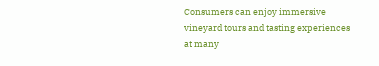Consumers can enjoy immersive vineyard tours and tasting experiences at many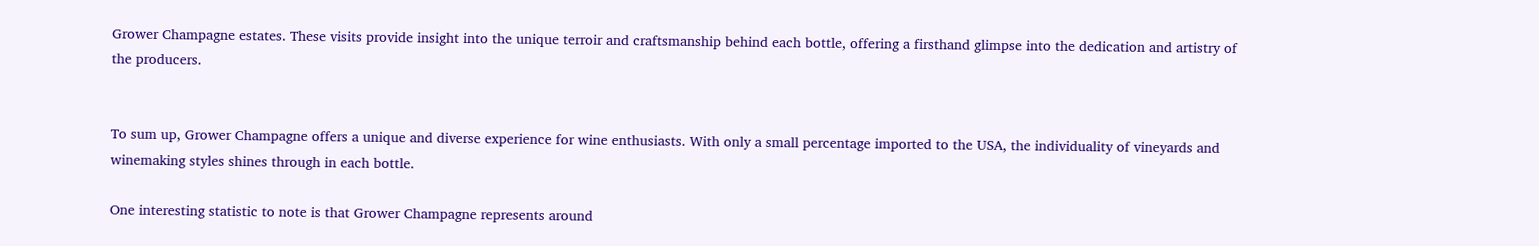Grower Champagne estates. These visits provide insight into the unique terroir and craftsmanship behind each bottle, offering a firsthand glimpse into the dedication and artistry of the producers.


To sum up, Grower Champagne offers a unique and diverse experience for wine enthusiasts. With only a small percentage imported to the USA, the individuality of vineyards and winemaking styles shines through in each bottle.

One interesting statistic to note is that Grower Champagne represents around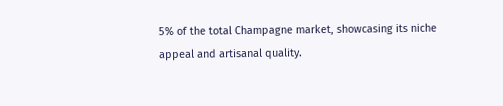5% of the total Champagne market, showcasing its niche appeal and artisanal quality.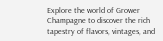Explore the world of Grower Champagne to discover the rich tapestry of flavors, vintages, and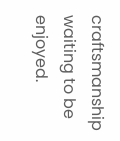craftsmanship waiting to be enjoyed.